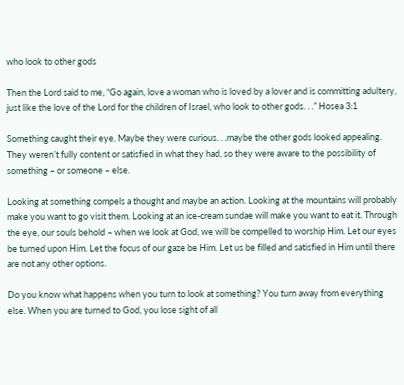who look to other gods

Then the Lord said to me, “Go again, love a woman who is loved by a lover and is committing adultery, just like the love of the Lord for the children of Israel, who look to other gods. . .” Hosea 3:1

Something caught their eye. Maybe they were curious. . .maybe the other gods looked appealing. They weren’t fully content or satisfied in what they had, so they were aware to the possibility of something – or someone – else.

Looking at something compels a thought and maybe an action. Looking at the mountains will probably make you want to go visit them. Looking at an ice-cream sundae will make you want to eat it. Through the eye, our souls behold – when we look at God, we will be compelled to worship Him. Let our eyes be turned upon Him. Let the focus of our gaze be Him. Let us be filled and satisfied in Him until there are not any other options.

Do you know what happens when you turn to look at something? You turn away from everything else. When you are turned to God, you lose sight of all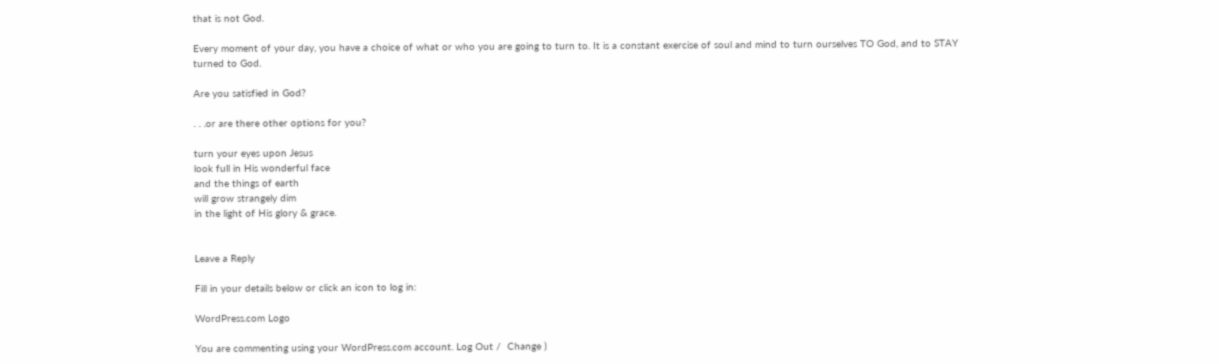that is not God.

Every moment of your day, you have a choice of what or who you are going to turn to. It is a constant exercise of soul and mind to turn ourselves TO God, and to STAY turned to God.

Are you satisfied in God?

. . .or are there other options for you?

turn your eyes upon Jesus
look full in His wonderful face
and the things of earth
will grow strangely dim
in the light of His glory & grace.


Leave a Reply

Fill in your details below or click an icon to log in:

WordPress.com Logo

You are commenting using your WordPress.com account. Log Out /  Change )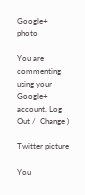Google+ photo

You are commenting using your Google+ account. Log Out /  Change )

Twitter picture

You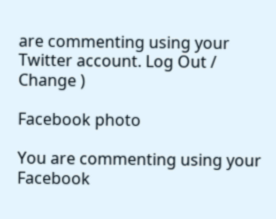are commenting using your Twitter account. Log Out /  Change )

Facebook photo

You are commenting using your Facebook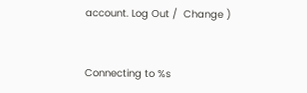account. Log Out /  Change )


Connecting to %s